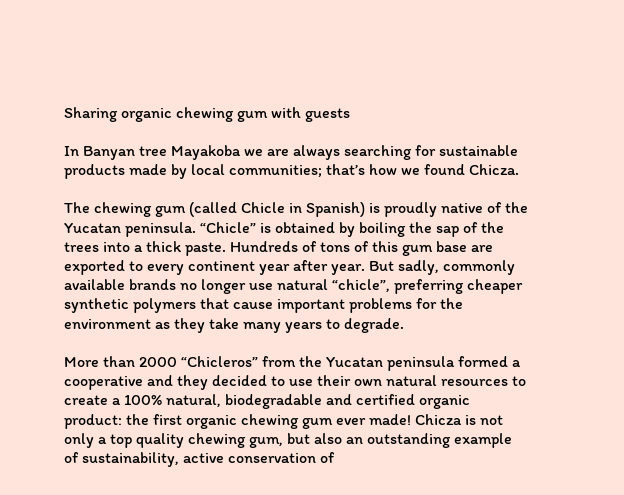Sharing organic chewing gum with guests

In Banyan tree Mayakoba we are always searching for sustainable products made by local communities; that’s how we found Chicza.

The chewing gum (called Chicle in Spanish) is proudly native of the Yucatan peninsula. “Chicle” is obtained by boiling the sap of the trees into a thick paste. Hundreds of tons of this gum base are exported to every continent year after year. But sadly, commonly available brands no longer use natural “chicle”, preferring cheaper synthetic polymers that cause important problems for the environment as they take many years to degrade.

More than 2000 “Chicleros” from the Yucatan peninsula formed a cooperative and they decided to use their own natural resources to create a 100% natural, biodegradable and certified organic product: the first organic chewing gum ever made! Chicza is not only a top quality chewing gum, but also an outstanding example of sustainability, active conservation of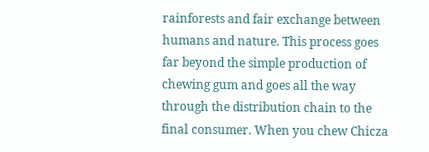rainforests and fair exchange between humans and nature. This process goes far beyond the simple production of chewing gum and goes all the way through the distribution chain to the final consumer. When you chew Chicza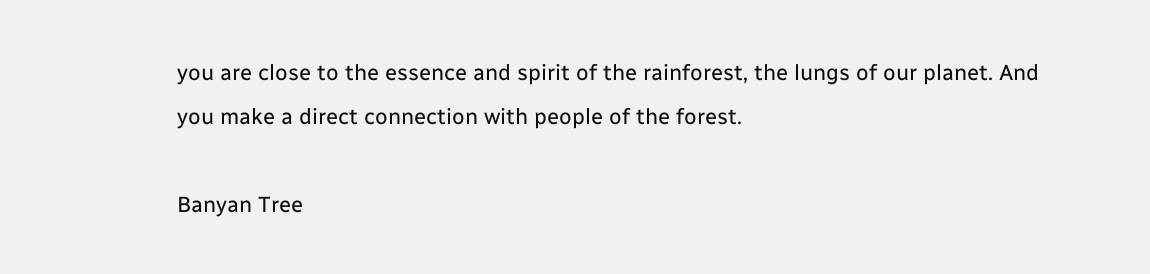you are close to the essence and spirit of the rainforest, the lungs of our planet. And you make a direct connection with people of the forest.

Banyan Tree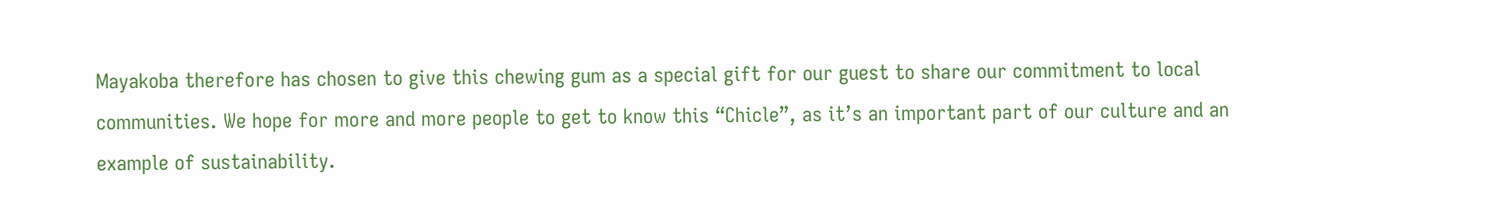Mayakoba therefore has chosen to give this chewing gum as a special gift for our guest to share our commitment to local communities. We hope for more and more people to get to know this “Chicle”, as it’s an important part of our culture and an example of sustainability.